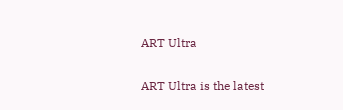ART Ultra

ART Ultra is the latest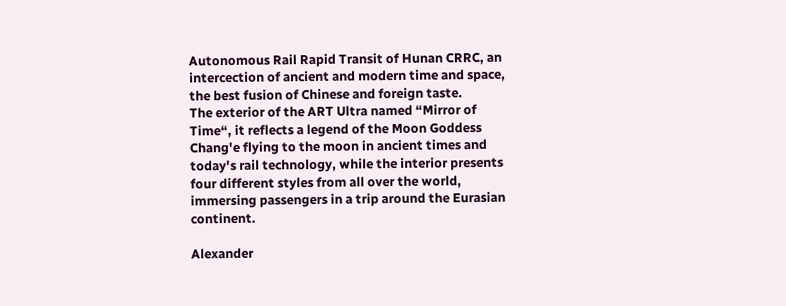Autonomous Rail Rapid Transit of Hunan CRRC, an intercection of ancient and modern time and space, the best fusion of Chinese and foreign taste.
The exterior of the ART Ultra named “Mirror of Time“, it reflects a legend of the Moon Goddess Chang'e flying to the moon in ancient times and today's rail technology, while the interior presents four different styles from all over the world, immersing passengers in a trip around the Eurasian continent.

Alexander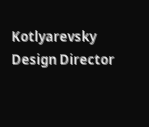Kotlyarevsky
Design Director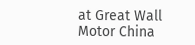at Great Wall Motor China